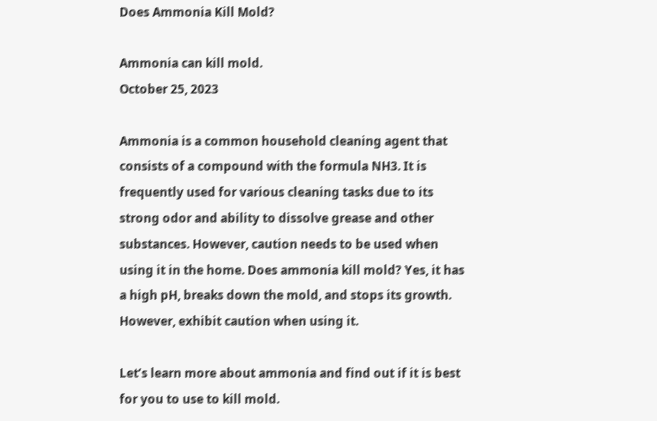Does Ammonia Kill Mold?

Ammonia can kill mold.
October 25, 2023

Ammonia is a common household cleaning agent that consists of a compound with the formula NH3. It is frequently used for various cleaning tasks due to its strong odor and ability to dissolve grease and other substances. However, caution needs to be used when using it in the home. Does ammonia kill mold? Yes, it has a high pH, breaks down the mold, and stops its growth. However, exhibit caution when using it.

Let’s learn more about ammonia and find out if it is best for you to use to kill mold.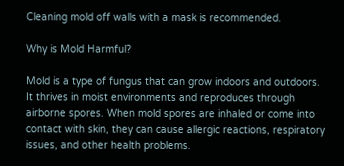Cleaning mold off walls with a mask is recommended.

Why is Mold Harmful?

Mold is a type of fungus that can grow indoors and outdoors. It thrives in moist environments and reproduces through airborne spores. When mold spores are inhaled or come into contact with skin, they can cause allergic reactions, respiratory issues, and other health problems.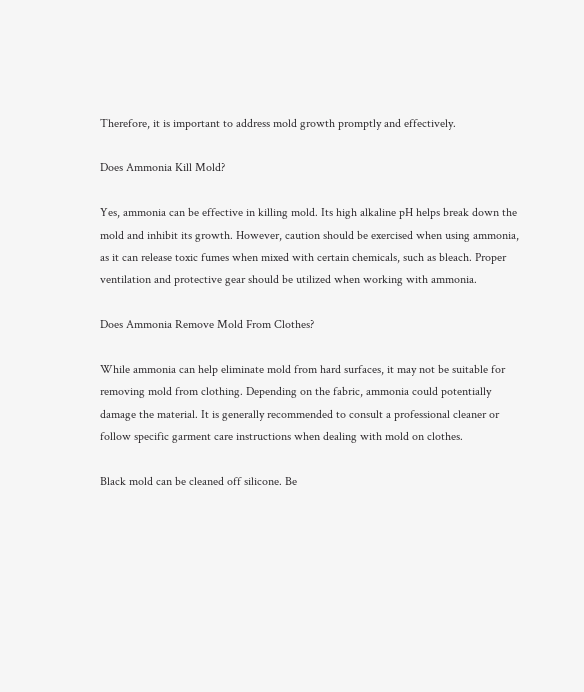Therefore, it is important to address mold growth promptly and effectively.

Does Ammonia Kill Mold?

Yes, ammonia can be effective in killing mold. Its high alkaline pH helps break down the mold and inhibit its growth. However, caution should be exercised when using ammonia, as it can release toxic fumes when mixed with certain chemicals, such as bleach. Proper ventilation and protective gear should be utilized when working with ammonia.

Does Ammonia Remove Mold From Clothes?

While ammonia can help eliminate mold from hard surfaces, it may not be suitable for removing mold from clothing. Depending on the fabric, ammonia could potentially damage the material. It is generally recommended to consult a professional cleaner or follow specific garment care instructions when dealing with mold on clothes.

Black mold can be cleaned off silicone. Be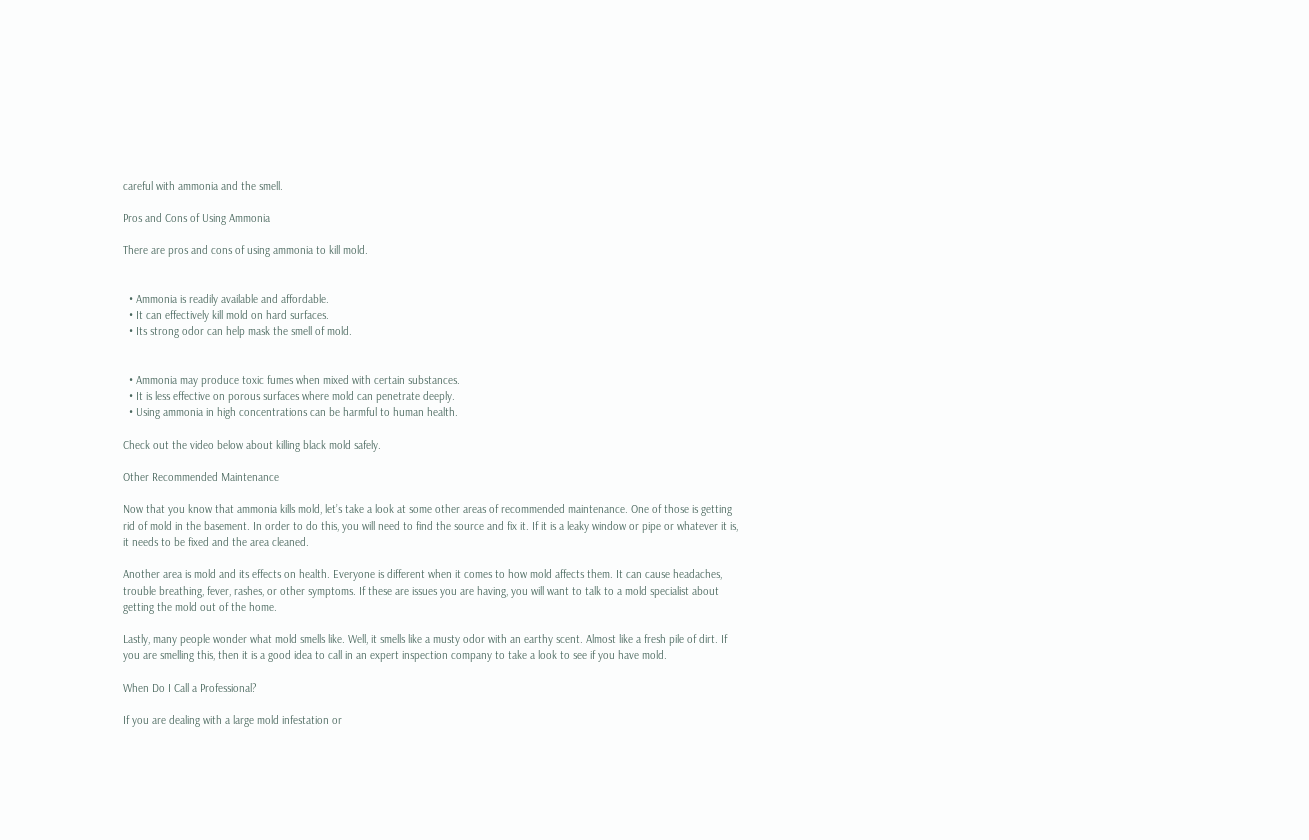careful with ammonia and the smell.

Pros and Cons of Using Ammonia

There are pros and cons of using ammonia to kill mold.


  • Ammonia is readily available and affordable.
  • It can effectively kill mold on hard surfaces.
  • Its strong odor can help mask the smell of mold.


  • Ammonia may produce toxic fumes when mixed with certain substances.
  • It is less effective on porous surfaces where mold can penetrate deeply.
  • Using ammonia in high concentrations can be harmful to human health.

Check out the video below about killing black mold safely.

Other Recommended Maintenance

Now that you know that ammonia kills mold, let’s take a look at some other areas of recommended maintenance. One of those is getting rid of mold in the basement. In order to do this, you will need to find the source and fix it. If it is a leaky window or pipe or whatever it is, it needs to be fixed and the area cleaned.

Another area is mold and its effects on health. Everyone is different when it comes to how mold affects them. It can cause headaches, trouble breathing, fever, rashes, or other symptoms. If these are issues you are having, you will want to talk to a mold specialist about getting the mold out of the home.

Lastly, many people wonder what mold smells like. Well, it smells like a musty odor with an earthy scent. Almost like a fresh pile of dirt. If you are smelling this, then it is a good idea to call in an expert inspection company to take a look to see if you have mold.

When Do I Call a Professional?

If you are dealing with a large mold infestation or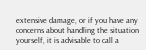extensive damage, or if you have any concerns about handling the situation yourself, it is advisable to call a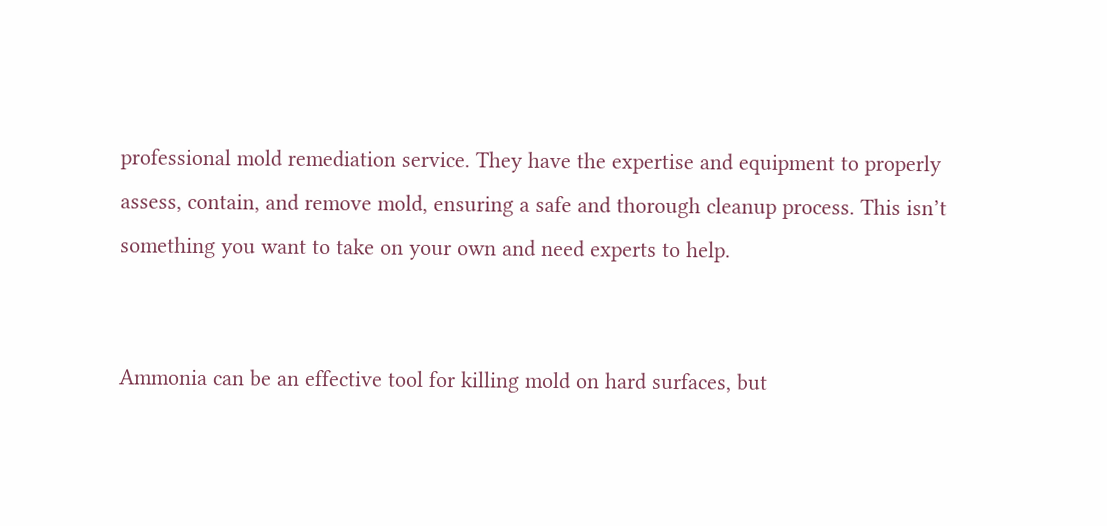professional mold remediation service. They have the expertise and equipment to properly assess, contain, and remove mold, ensuring a safe and thorough cleanup process. This isn’t something you want to take on your own and need experts to help.


Ammonia can be an effective tool for killing mold on hard surfaces, but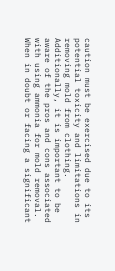caution must be exercised due to its potential toxicity and limitations in removing mold from clothing. Additionally, it is important to be aware of the pros and cons associated with using ammonia for mold removal. When in doubt or facing a significant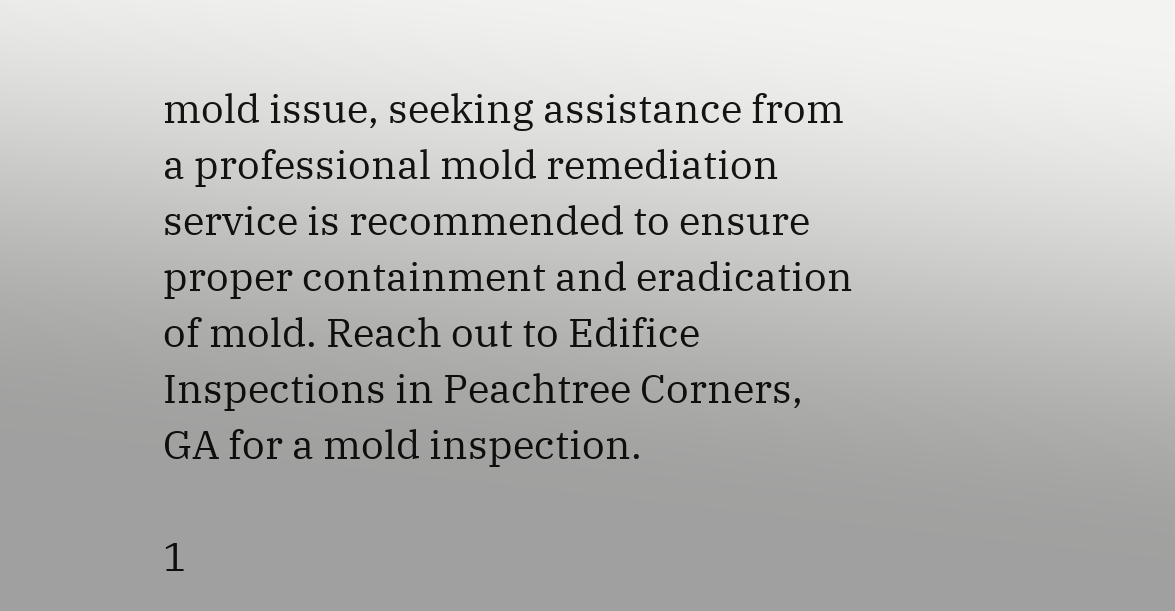mold issue, seeking assistance from a professional mold remediation service is recommended to ensure proper containment and eradication of mold. Reach out to Edifice Inspections in Peachtree Corners, GA for a mold inspection.

1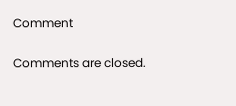Comment

Comments are closed.